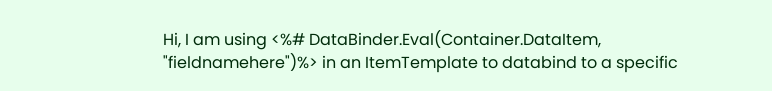Hi, I am using <%# DataBinder.Eval(Container.DataItem, "fieldnamehere")%> in an ItemTemplate to databind to a specific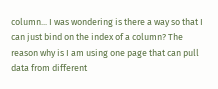column... I was wondering is there a way so that I can just bind on the index of a column? The reason why is I am using one page that can pull data from different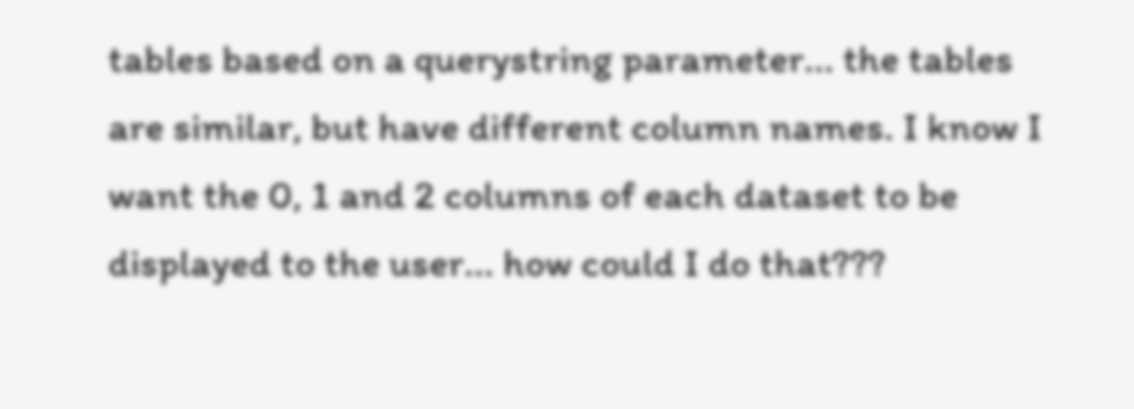tables based on a querystring parameter... the tables are similar, but have different column names. I know I want the 0, 1 and 2 columns of each dataset to be displayed to the user... how could I do that???